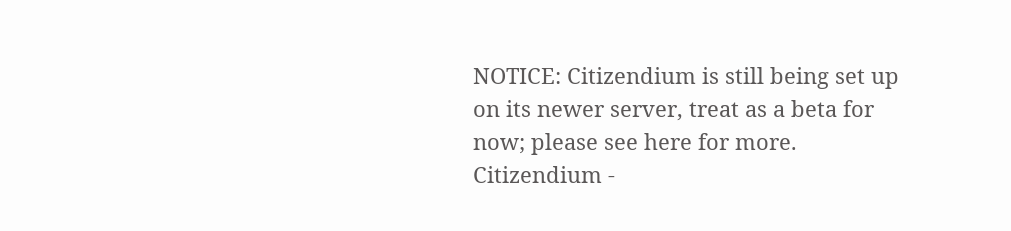NOTICE: Citizendium is still being set up on its newer server, treat as a beta for now; please see here for more.
Citizendium -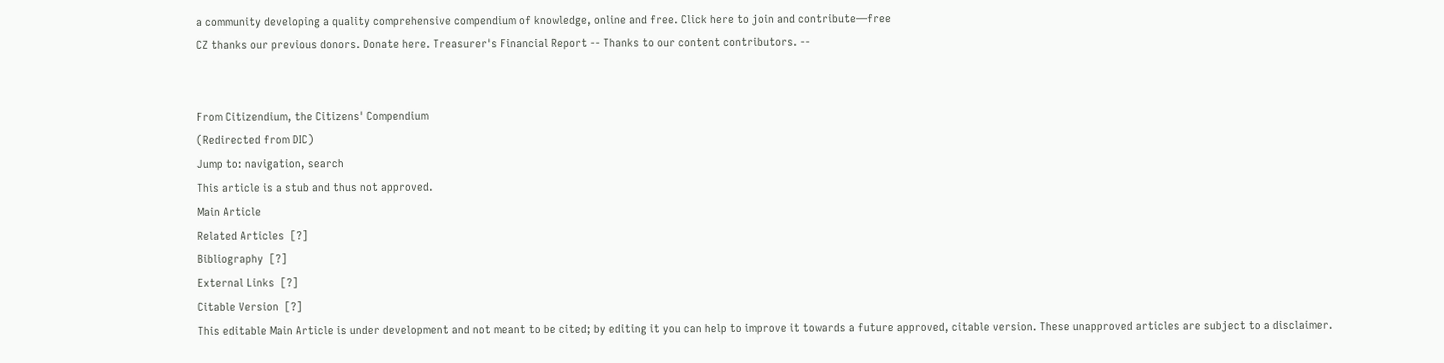a community developing a quality comprehensive compendium of knowledge, online and free. Click here to join and contribute—free
CZ thanks our previous donors. Donate here. Treasurer's Financial Report -- Thanks to our content contributors. --


From Citizendium, the Citizens' Compendium
(Redirected from DIC)
Jump to: navigation, search
This article is a stub and thus not approved.
Main Article
Related Articles  [?]
Bibliography  [?]
External Links  [?]
Citable Version  [?]
This editable Main Article is under development and not meant to be cited; by editing it you can help to improve it towards a future approved, citable version. These unapproved articles are subject to a disclaimer.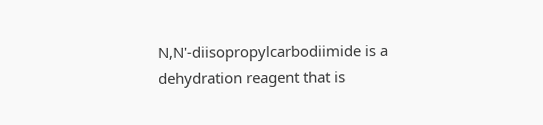N,N'-diisopropylcarbodiimide is a dehydration reagent that is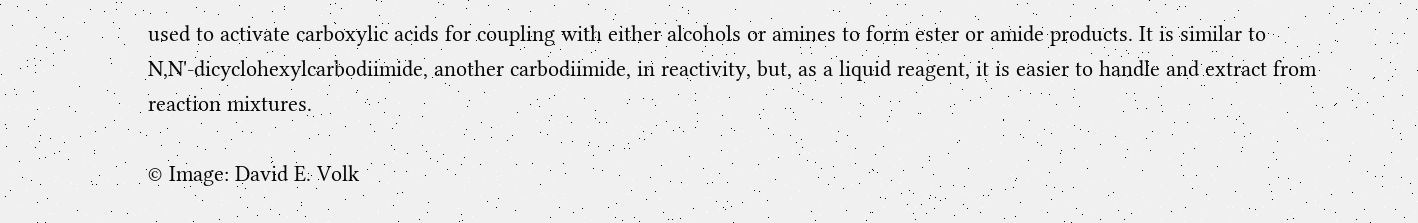used to activate carboxylic acids for coupling with either alcohols or amines to form ester or amide products. It is similar to N,N'-dicyclohexylcarbodiimide, another carbodiimide, in reactivity, but, as a liquid reagent, it is easier to handle and extract from reaction mixtures.

© Image: David E. Volk